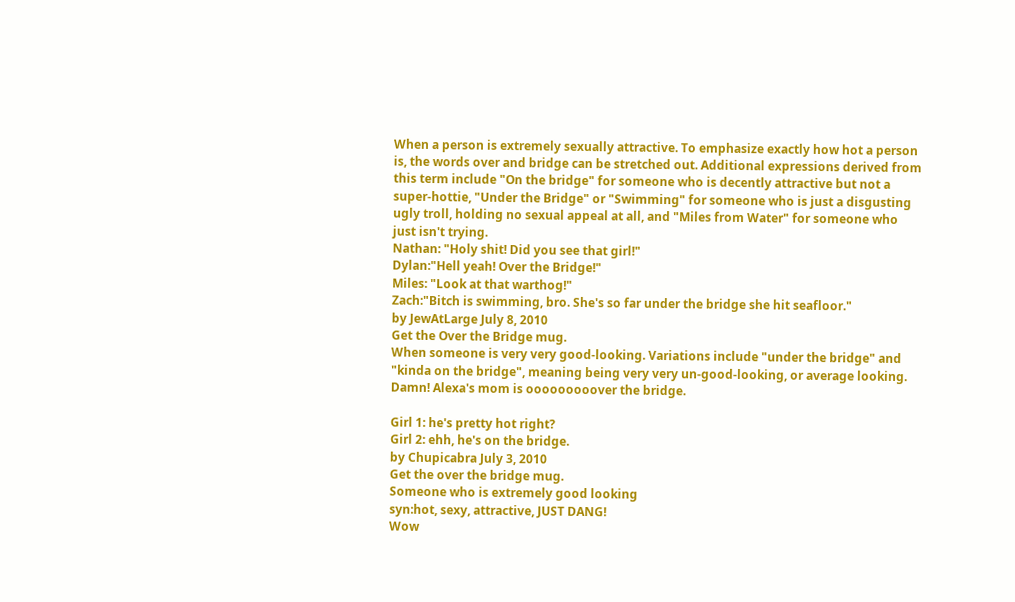When a person is extremely sexually attractive. To emphasize exactly how hot a person is, the words over and bridge can be stretched out. Additional expressions derived from this term include "On the bridge" for someone who is decently attractive but not a super-hottie, "Under the Bridge" or "Swimming" for someone who is just a disgusting ugly troll, holding no sexual appeal at all, and "Miles from Water" for someone who just isn't trying.
Nathan: "Holy shit! Did you see that girl!"
Dylan:"Hell yeah! Over the Bridge!"
Miles: "Look at that warthog!"
Zach:"Bitch is swimming, bro. She's so far under the bridge she hit seafloor."
by JewAtLarge July 8, 2010
Get the Over the Bridge mug.
When someone is very very good-looking. Variations include "under the bridge" and "kinda on the bridge", meaning being very very un-good-looking, or average looking.
Damn! Alexa's mom is ooooooooover the bridge.

Girl 1: he's pretty hot right?
Girl 2: ehh, he's on the bridge.
by Chupicabra July 3, 2010
Get the over the bridge mug.
Someone who is extremely good looking
syn:hot, sexy, attractive, JUST DANG!
Wow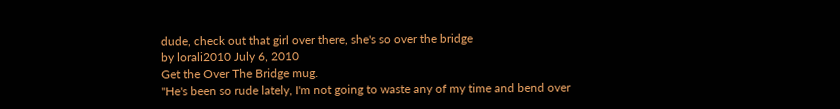dude, check out that girl over there, she's so over the bridge
by lorali2010 July 6, 2010
Get the Over The Bridge mug.
"He's been so rude lately, I'm not going to waste any of my time and bend over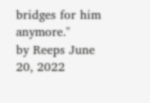bridges for him anymore."
by Reeps June 20, 2022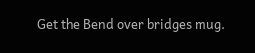Get the Bend over bridges mug.